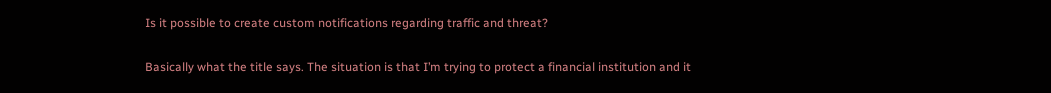Is it possible to create custom notifications regarding traffic and threat?

Basically what the title says. The situation is that I’m trying to protect a financial institution and it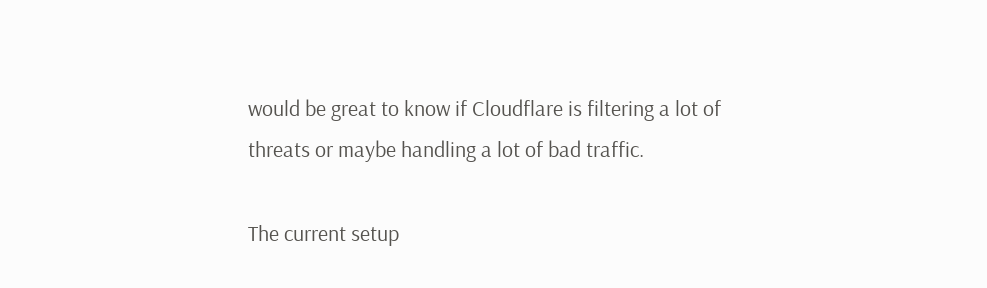would be great to know if Cloudflare is filtering a lot of threats or maybe handling a lot of bad traffic.

The current setup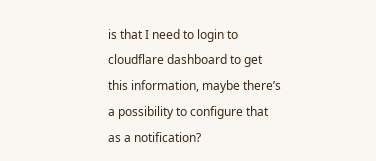is that I need to login to cloudflare dashboard to get this information, maybe there’s a possibility to configure that as a notification?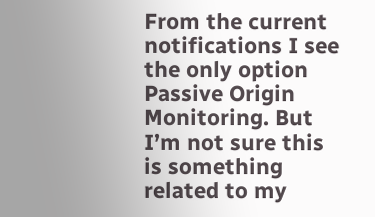From the current notifications I see the only option Passive Origin Monitoring. But I’m not sure this is something related to my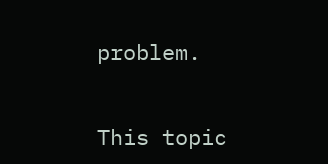problem.


This topic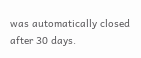was automatically closed after 30 days.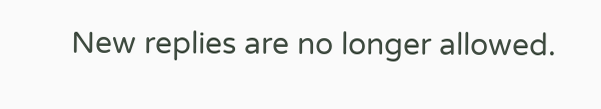New replies are no longer allowed.